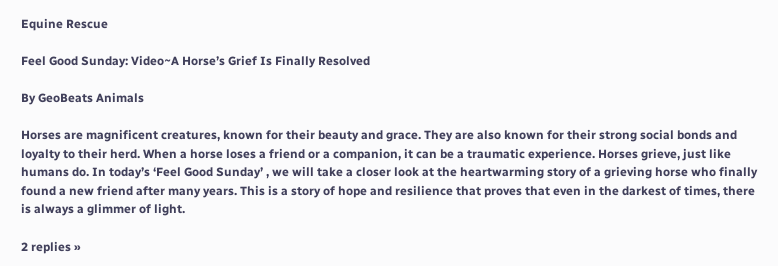Equine Rescue

Feel Good Sunday: Video~A Horse’s Grief Is Finally Resolved

By GeoBeats Animals

Horses are magnificent creatures, known for their beauty and grace. They are also known for their strong social bonds and loyalty to their herd. When a horse loses a friend or a companion, it can be a traumatic experience. Horses grieve, just like humans do. In today’s ‘Feel Good Sunday’ , we will take a closer look at the heartwarming story of a grieving horse who finally found a new friend after many years. This is a story of hope and resilience that proves that even in the darkest of times, there is always a glimmer of light.

2 replies »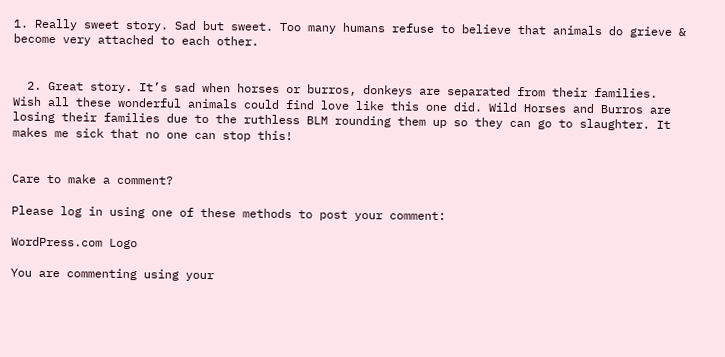1. Really sweet story. Sad but sweet. Too many humans refuse to believe that animals do grieve & become very attached to each other.


  2. Great story. It’s sad when horses or burros, donkeys are separated from their families. Wish all these wonderful animals could find love like this one did. Wild Horses and Burros are losing their families due to the ruthless BLM rounding them up so they can go to slaughter. It makes me sick that no one can stop this!


Care to make a comment?

Please log in using one of these methods to post your comment:

WordPress.com Logo

You are commenting using your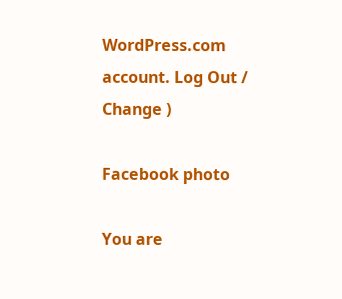WordPress.com account. Log Out /  Change )

Facebook photo

You are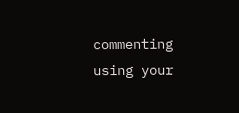commenting using your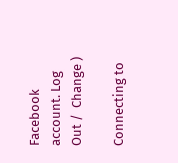Facebook account. Log Out /  Change )

Connecting to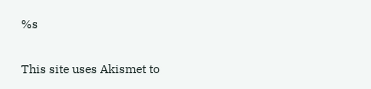%s

This site uses Akismet to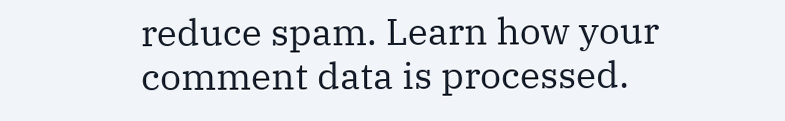reduce spam. Learn how your comment data is processed.